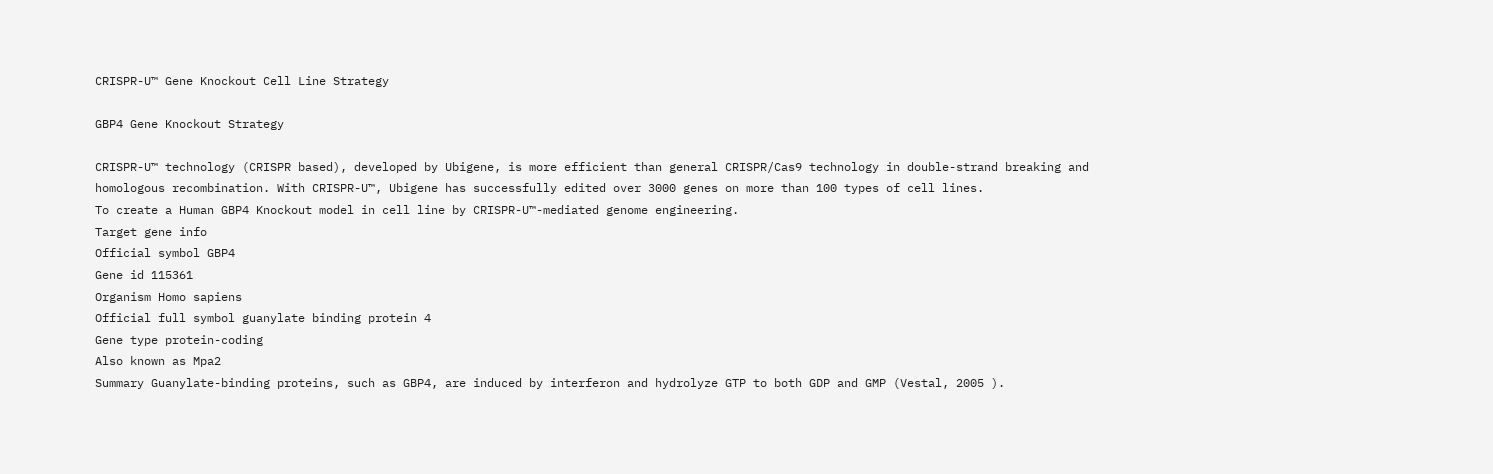CRISPR-U™ Gene Knockout Cell Line Strategy

GBP4 Gene Knockout Strategy

CRISPR-U™ technology (CRISPR based), developed by Ubigene, is more efficient than general CRISPR/Cas9 technology in double-strand breaking and homologous recombination. With CRISPR-U™, Ubigene has successfully edited over 3000 genes on more than 100 types of cell lines.
To create a Human GBP4 Knockout model in cell line by CRISPR-U™-mediated genome engineering.
Target gene info
Official symbol GBP4
Gene id 115361
Organism Homo sapiens
Official full symbol guanylate binding protein 4
Gene type protein-coding
Also known as Mpa2
Summary Guanylate-binding proteins, such as GBP4, are induced by interferon and hydrolyze GTP to both GDP and GMP (Vestal, 2005 ).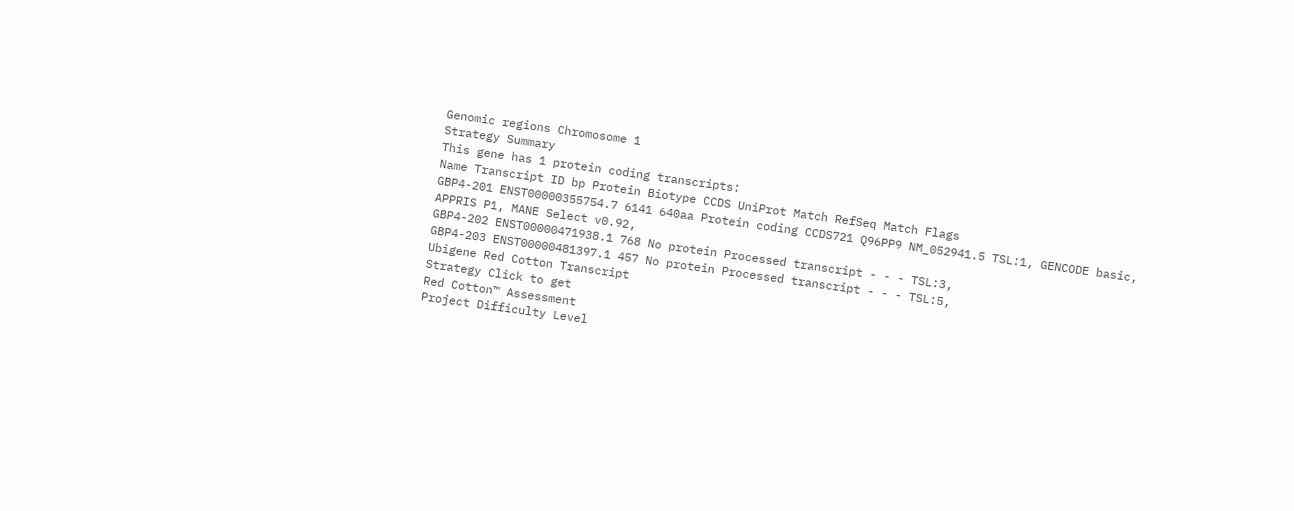Genomic regions Chromosome 1
Strategy Summary
This gene has 1 protein coding transcripts:
Name Transcript ID bp Protein Biotype CCDS UniProt Match RefSeq Match Flags
GBP4-201 ENST00000355754.7 6141 640aa Protein coding CCDS721 Q96PP9 NM_052941.5 TSL:1, GENCODE basic, APPRIS P1, MANE Select v0.92,
GBP4-202 ENST00000471938.1 768 No protein Processed transcript - - - TSL:3,
GBP4-203 ENST00000481397.1 457 No protein Processed transcript - - - TSL:5,
Ubigene Red Cotton Transcript
Strategy Click to get
Red Cotton™ Assessment
Project Difficulty Level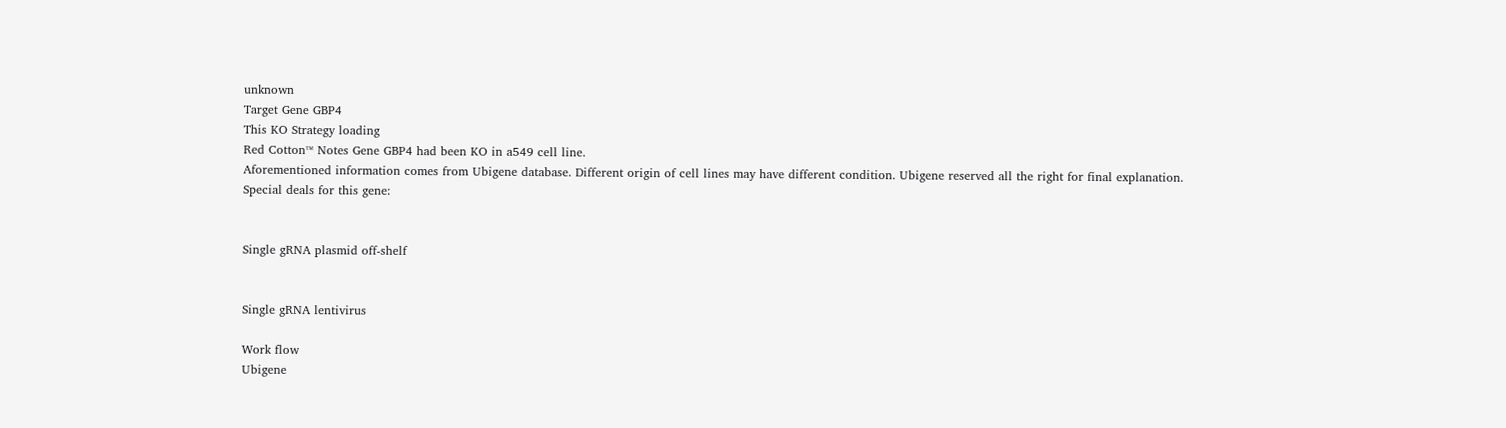unknown
Target Gene GBP4
This KO Strategy loading
Red Cotton™ Notes Gene GBP4 had been KO in a549 cell line.
Aforementioned information comes from Ubigene database. Different origin of cell lines may have different condition. Ubigene reserved all the right for final explanation.
Special deals for this gene:


Single gRNA plasmid off-shelf


Single gRNA lentivirus

Work flow
Ubigene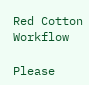Red Cotton Workflow

Please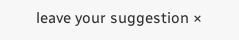leave your suggestion ×